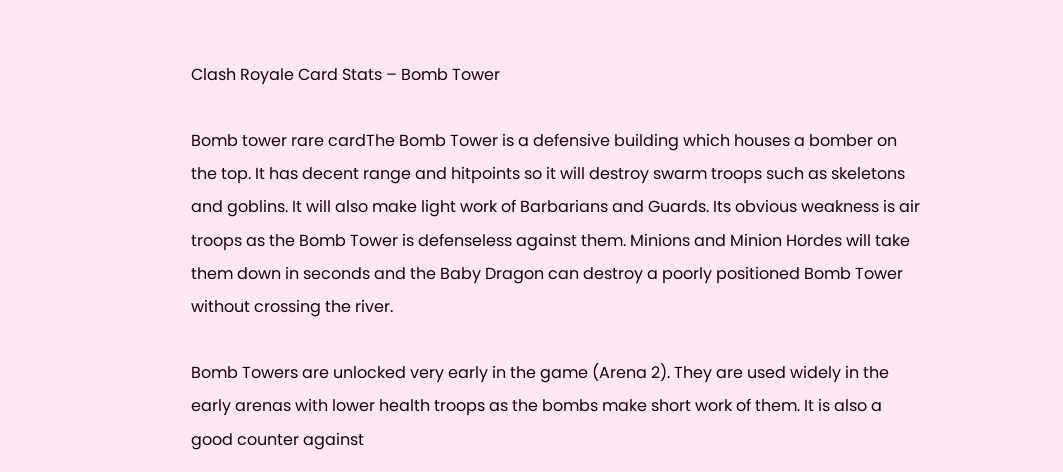Clash Royale Card Stats – Bomb Tower

Bomb tower rare cardThe Bomb Tower is a defensive building which houses a bomber on the top. It has decent range and hitpoints so it will destroy swarm troops such as skeletons and goblins. It will also make light work of Barbarians and Guards. Its obvious weakness is air troops as the Bomb Tower is defenseless against them. Minions and Minion Hordes will take them down in seconds and the Baby Dragon can destroy a poorly positioned Bomb Tower without crossing the river.

Bomb Towers are unlocked very early in the game (Arena 2). They are used widely in the early arenas with lower health troops as the bombs make short work of them. It is also a good counter against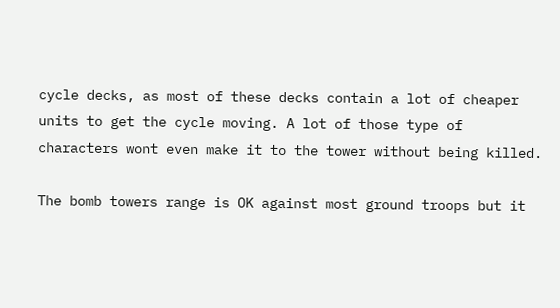cycle decks, as most of these decks contain a lot of cheaper units to get the cycle moving. A lot of those type of characters wont even make it to the tower without being killed.

The bomb towers range is OK against most ground troops but it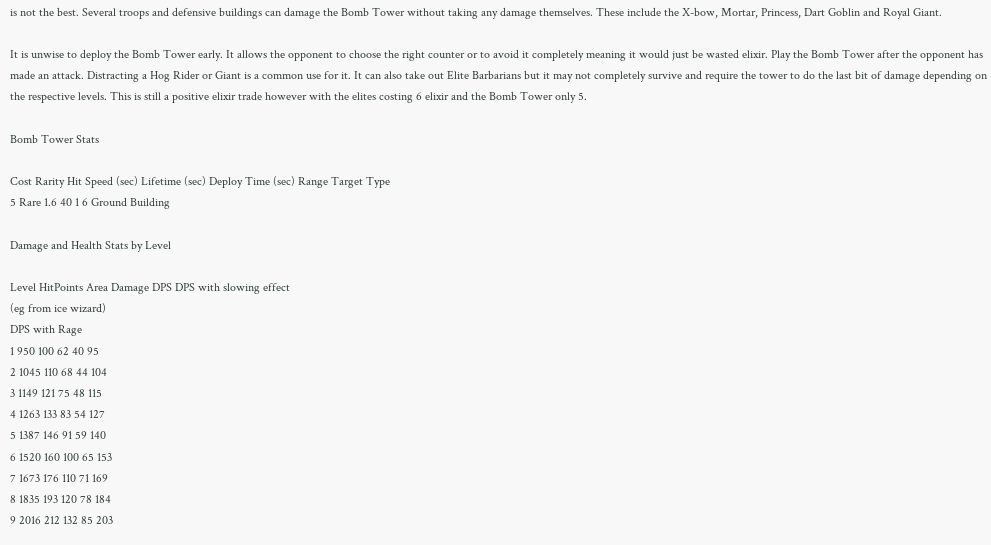is not the best. Several troops and defensive buildings can damage the Bomb Tower without taking any damage themselves. These include the X-bow, Mortar, Princess, Dart Goblin and Royal Giant.

It is unwise to deploy the Bomb Tower early. It allows the opponent to choose the right counter or to avoid it completely meaning it would just be wasted elixir. Play the Bomb Tower after the opponent has made an attack. Distracting a Hog Rider or Giant is a common use for it. It can also take out Elite Barbarians but it may not completely survive and require the tower to do the last bit of damage depending on the respective levels. This is still a positive elixir trade however with the elites costing 6 elixir and the Bomb Tower only 5.

Bomb Tower Stats

Cost Rarity Hit Speed (sec) Lifetime (sec) Deploy Time (sec) Range Target Type
5 Rare 1.6 40 1 6 Ground Building

Damage and Health Stats by Level

Level HitPoints Area Damage DPS DPS with slowing effect
(eg from ice wizard)
DPS with Rage
1 950 100 62 40 95
2 1045 110 68 44 104
3 1149 121 75 48 115
4 1263 133 83 54 127
5 1387 146 91 59 140
6 1520 160 100 65 153
7 1673 176 110 71 169
8 1835 193 120 78 184
9 2016 212 132 85 203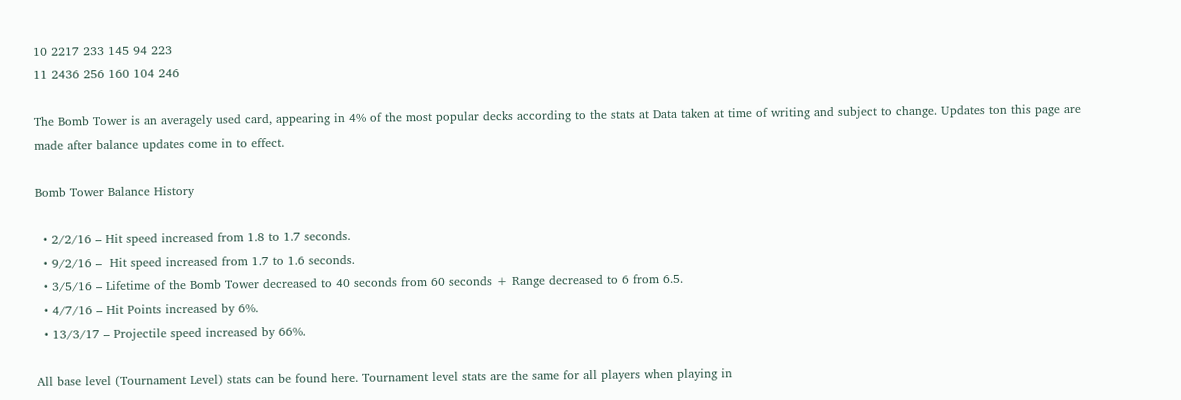10 2217 233 145 94 223
11 2436 256 160 104 246

The Bomb Tower is an averagely used card, appearing in 4% of the most popular decks according to the stats at Data taken at time of writing and subject to change. Updates ton this page are made after balance updates come in to effect.

Bomb Tower Balance History

  • 2/2/16 – Hit speed increased from 1.8 to 1.7 seconds.
  • 9/2/16 –  Hit speed increased from 1.7 to 1.6 seconds.
  • 3/5/16 – Lifetime of the Bomb Tower decreased to 40 seconds from 60 seconds + Range decreased to 6 from 6.5.
  • 4/7/16 – Hit Points increased by 6%.
  • 13/3/17 – Projectile speed increased by 66%.

All base level (Tournament Level) stats can be found here. Tournament level stats are the same for all players when playing in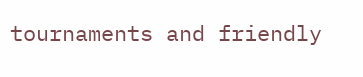tournaments and friendly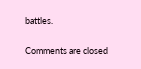battles.

Comments are closed